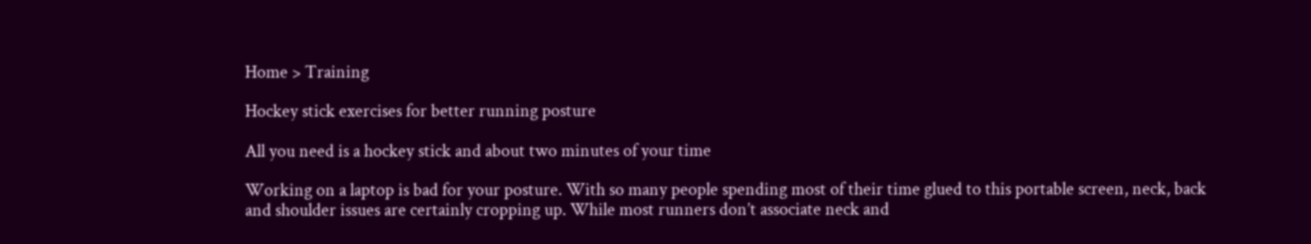Home > Training

Hockey stick exercises for better running posture

All you need is a hockey stick and about two minutes of your time

Working on a laptop is bad for your posture. With so many people spending most of their time glued to this portable screen, neck, back and shoulder issues are certainly cropping up. While most runners don’t associate neck and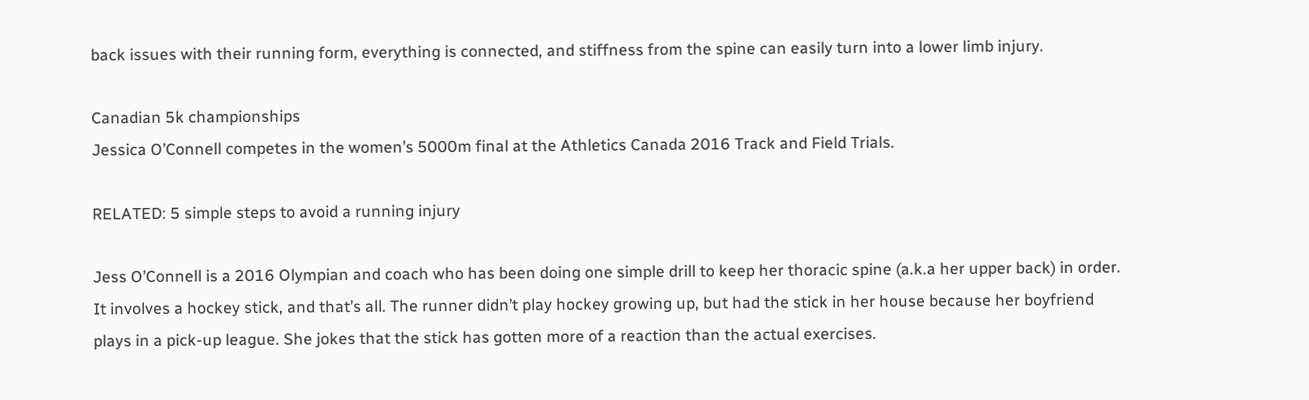back issues with their running form, everything is connected, and stiffness from the spine can easily turn into a lower limb injury.

Canadian 5k championships
Jessica O’Connell competes in the women’s 5000m final at the Athletics Canada 2016 Track and Field Trials.

RELATED: 5 simple steps to avoid a running injury

Jess O’Connell is a 2016 Olympian and coach who has been doing one simple drill to keep her thoracic spine (a.k.a her upper back) in order. It involves a hockey stick, and that’s all. The runner didn’t play hockey growing up, but had the stick in her house because her boyfriend plays in a pick-up league. She jokes that the stick has gotten more of a reaction than the actual exercises.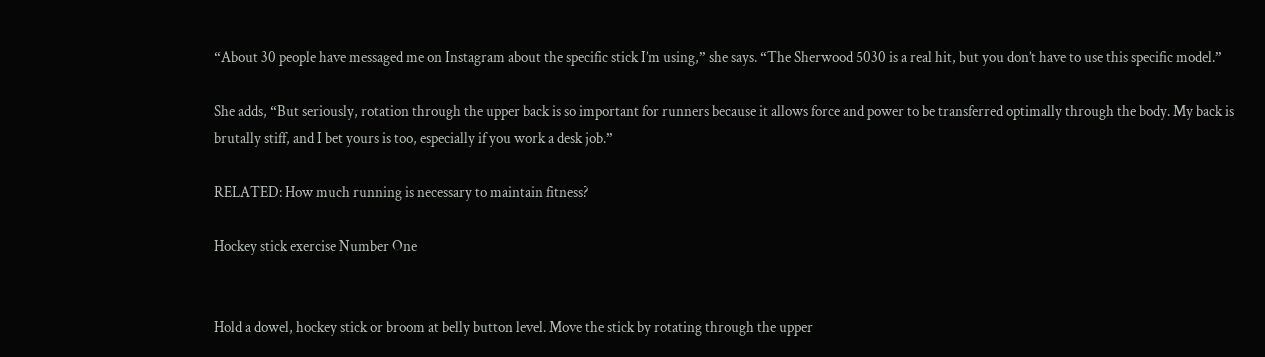“About 30 people have messaged me on Instagram about the specific stick I’m using,” she says. “The Sherwood 5030 is a real hit, but you don’t have to use this specific model.”

She adds, “But seriously, rotation through the upper back is so important for runners because it allows force and power to be transferred optimally through the body. My back is brutally stiff, and I bet yours is too, especially if you work a desk job.”

RELATED: How much running is necessary to maintain fitness?

Hockey stick exercise Number One


Hold a dowel, hockey stick or broom at belly button level. Move the stick by rotating through the upper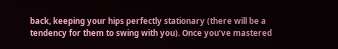back, keeping your hips perfectly stationary (there will be a tendency for them to swing with you). Once you’ve mastered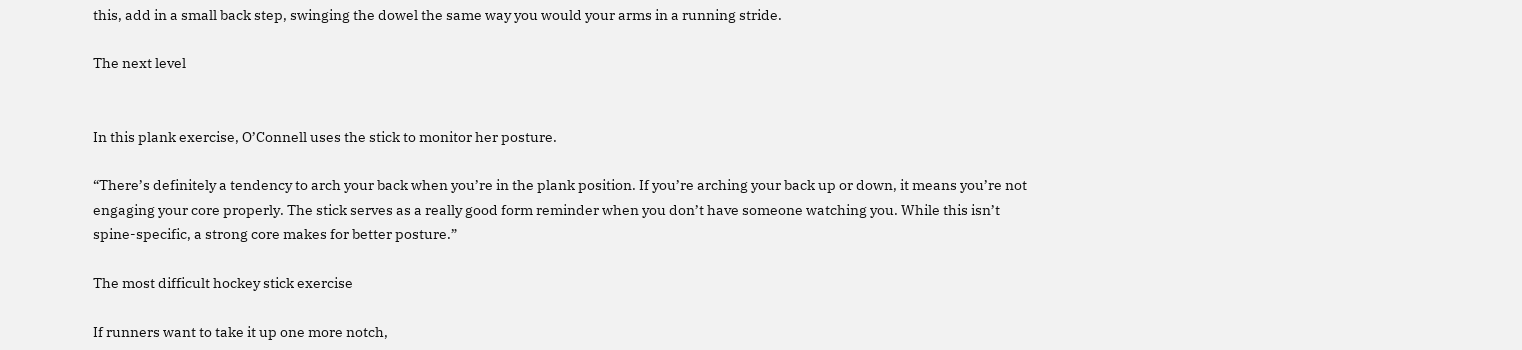this, add in a small back step, swinging the dowel the same way you would your arms in a running stride.

The next level


In this plank exercise, O’Connell uses the stick to monitor her posture.

“There’s definitely a tendency to arch your back when you’re in the plank position. If you’re arching your back up or down, it means you’re not engaging your core properly. The stick serves as a really good form reminder when you don’t have someone watching you. While this isn’t spine-specific, a strong core makes for better posture.”

The most difficult hockey stick exercise

If runners want to take it up one more notch,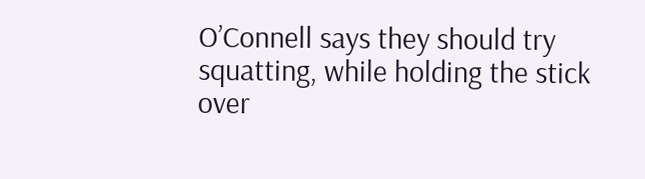O’Connell says they should try squatting, while holding the stick over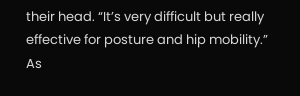their head. “It’s very difficult but really effective for posture and hip mobility.” As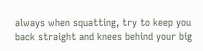always when squatting, try to keep you back straight and knees behind your big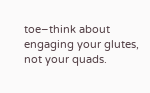toe–think about engaging your glutes, not your quads.